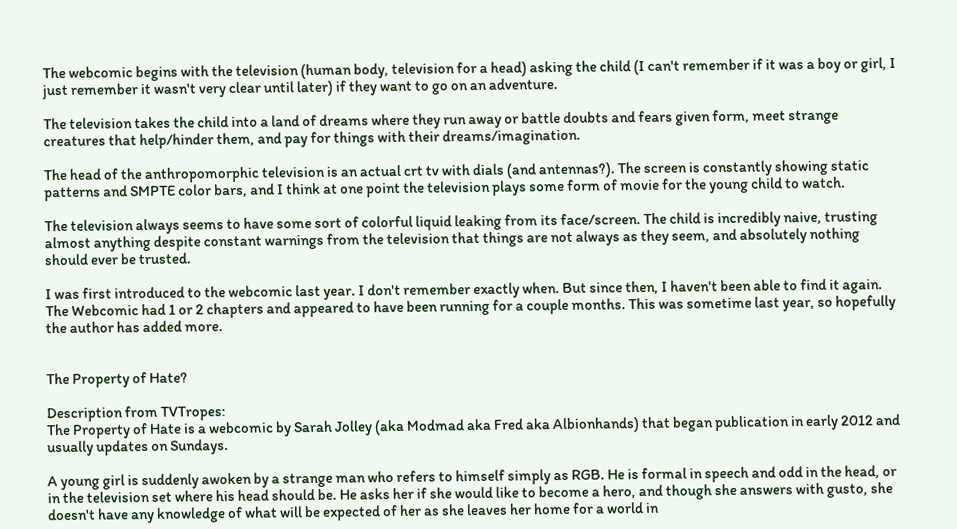The webcomic begins with the television (human body, television for a head) asking the child (I can't remember if it was a boy or girl, I just remember it wasn't very clear until later) if they want to go on an adventure.

The television takes the child into a land of dreams where they run away or battle doubts and fears given form, meet strange creatures that help/hinder them, and pay for things with their dreams/imagination.

The head of the anthropomorphic television is an actual crt tv with dials (and antennas?). The screen is constantly showing static patterns and SMPTE color bars, and I think at one point the television plays some form of movie for the young child to watch.

The television always seems to have some sort of colorful liquid leaking from its face/screen. The child is incredibly naive, trusting almost anything despite constant warnings from the television that things are not always as they seem, and absolutely nothing should ever be trusted.

I was first introduced to the webcomic last year. I don't remember exactly when. But since then, I haven't been able to find it again. The Webcomic had 1 or 2 chapters and appeared to have been running for a couple months. This was sometime last year, so hopefully the author has added more.


The Property of Hate?

Description from TVTropes:
The Property of Hate is a webcomic by Sarah Jolley (aka Modmad aka Fred aka Albionhands) that began publication in early 2012 and usually updates on Sundays.

A young girl is suddenly awoken by a strange man who refers to himself simply as RGB. He is formal in speech and odd in the head, or in the television set where his head should be. He asks her if she would like to become a hero, and though she answers with gusto, she doesn't have any knowledge of what will be expected of her as she leaves her home for a world in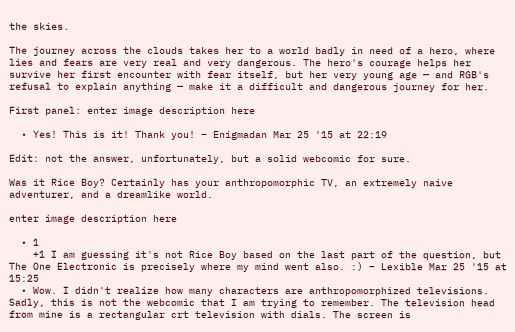the skies.

The journey across the clouds takes her to a world badly in need of a hero, where lies and fears are very real and very dangerous. The hero's courage helps her survive her first encounter with fear itself, but her very young age — and RGB's refusal to explain anything — make it a difficult and dangerous journey for her.

First panel: enter image description here

  • Yes! This is it! Thank you! – Enigmadan Mar 25 '15 at 22:19

Edit: not the answer, unfortunately, but a solid webcomic for sure.

Was it Rice Boy? Certainly has your anthropomorphic TV, an extremely naive adventurer, and a dreamlike world.

enter image description here

  • 1
    +1 I am guessing it's not Rice Boy based on the last part of the question, but The One Electronic is precisely where my mind went also. :) – Lexible Mar 25 '15 at 15:25
  • Wow. I didn't realize how many characters are anthropomorphized televisions. Sadly, this is not the webcomic that I am trying to remember. The television head from mine is a rectangular crt television with dials. The screen is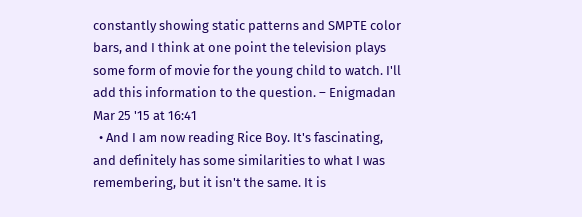constantly showing static patterns and SMPTE color bars, and I think at one point the television plays some form of movie for the young child to watch. I'll add this information to the question. – Enigmadan Mar 25 '15 at 16:41
  • And I am now reading Rice Boy. It's fascinating, and definitely has some similarities to what I was remembering, but it isn't the same. It is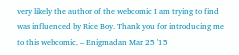very likely the author of the webcomic I am trying to find was influenced by Rice Boy. Thank you for introducing me to this webcomic. – Enigmadan Mar 25 '15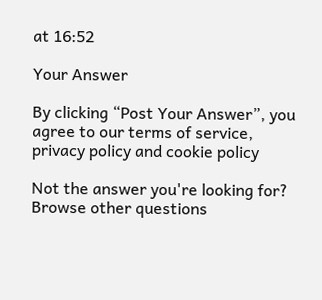at 16:52

Your Answer

By clicking “Post Your Answer”, you agree to our terms of service, privacy policy and cookie policy

Not the answer you're looking for? Browse other questions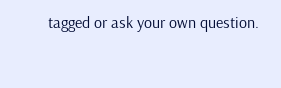tagged or ask your own question.